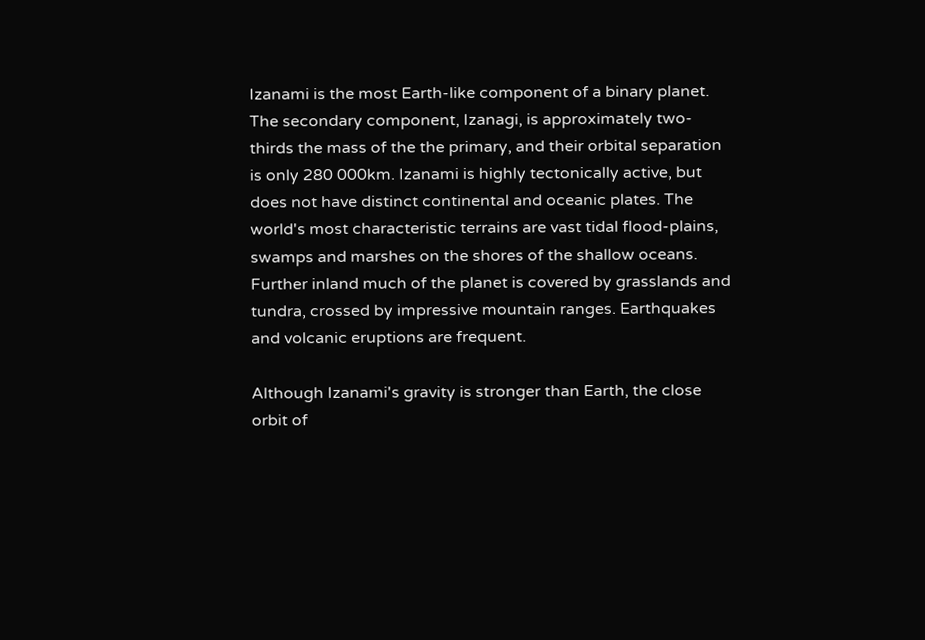Izanami is the most Earth-like component of a binary planet. The secondary component, Izanagi, is approximately two-thirds the mass of the the primary, and their orbital separation is only 280 000km. Izanami is highly tectonically active, but does not have distinct continental and oceanic plates. The world's most characteristic terrains are vast tidal flood-plains, swamps and marshes on the shores of the shallow oceans. Further inland much of the planet is covered by grasslands and tundra, crossed by impressive mountain ranges. Earthquakes and volcanic eruptions are frequent.

Although Izanami's gravity is stronger than Earth, the close orbit of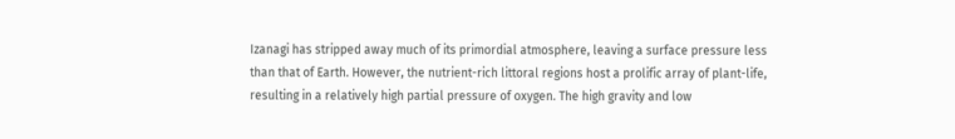Izanagi has stripped away much of its primordial atmosphere, leaving a surface pressure less than that of Earth. However, the nutrient-rich littoral regions host a prolific array of plant-life, resulting in a relatively high partial pressure of oxygen. The high gravity and low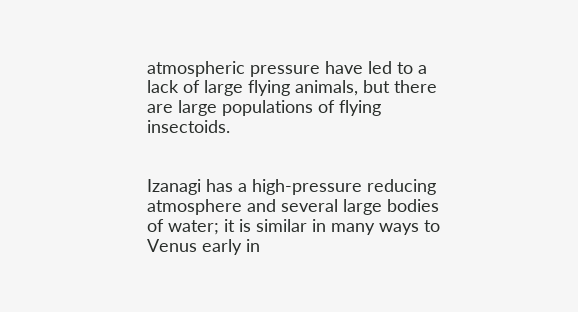atmospheric pressure have led to a lack of large flying animals, but there are large populations of flying insectoids.


Izanagi has a high-pressure reducing atmosphere and several large bodies of water; it is similar in many ways to Venus early in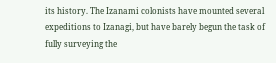its history. The Izanami colonists have mounted several expeditions to Izanagi, but have barely begun the task of fully surveying the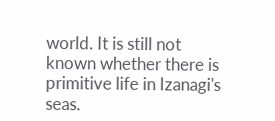world. It is still not known whether there is primitive life in Izanagi's seas.